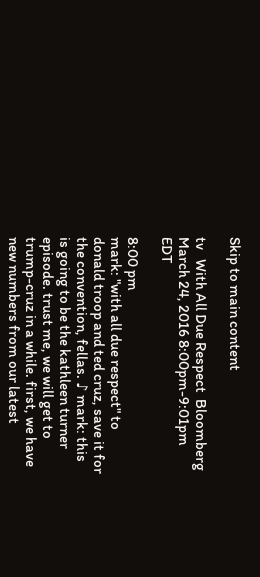Skip to main content

tv   With All Due Respect  Bloomberg  March 24, 2016 8:00pm-9:01pm EDT

8:00 pm
mark: "with all due respect" to donald troop and ted cruz, save it for the convention, fellas. ♪ mark: this is going to be the kathleen turner episode. trust me, we will get to trump-cruz in a while. first, we have new numbers from our latest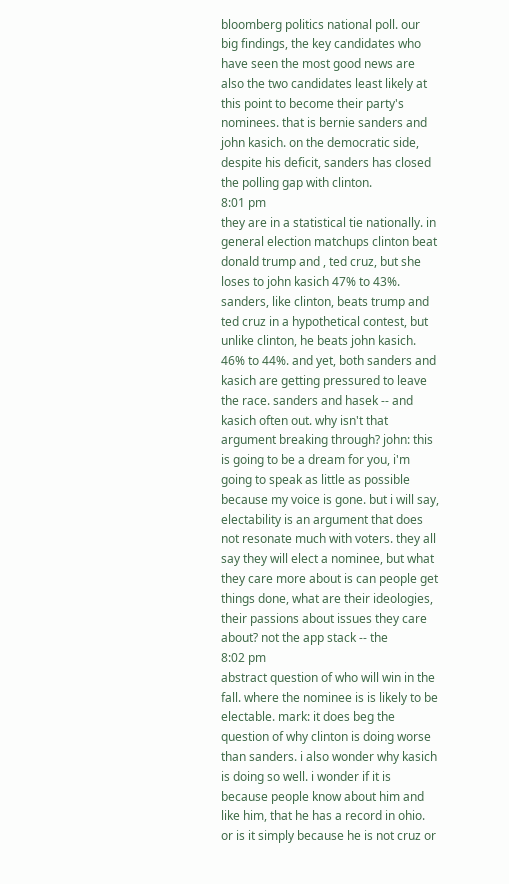bloomberg politics national poll. our big findings, the key candidates who have seen the most good news are also the two candidates least likely at this point to become their party's nominees. that is bernie sanders and john kasich. on the democratic side, despite his deficit, sanders has closed the polling gap with clinton.
8:01 pm
they are in a statistical tie nationally. in general election matchups clinton beat donald trump and , ted cruz, but she loses to john kasich 47% to 43%. sanders, like clinton, beats trump and ted cruz in a hypothetical contest, but unlike clinton, he beats john kasich. 46% to 44%. and yet, both sanders and kasich are getting pressured to leave the race. sanders and hasek -- and kasich often out. why isn't that argument breaking through? john: this is going to be a dream for you, i'm going to speak as little as possible because my voice is gone. but i will say, electability is an argument that does not resonate much with voters. they all say they will elect a nominee, but what they care more about is can people get things done, what are their ideologies, their passions about issues they care about? not the app stack -- the
8:02 pm
abstract question of who will win in the fall. where the nominee is is likely to be electable. mark: it does beg the question of why clinton is doing worse than sanders. i also wonder why kasich is doing so well. i wonder if it is because people know about him and like him, that he has a record in ohio. or is it simply because he is not cruz or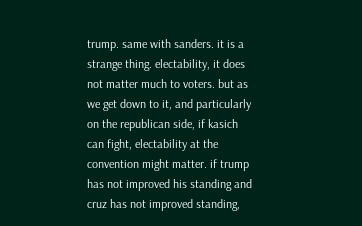trump. same with sanders. it is a strange thing. electability, it does not matter much to voters. but as we get down to it, and particularly on the republican side, if kasich can fight, electability at the convention might matter. if trump has not improved his standing and cruz has not improved standing,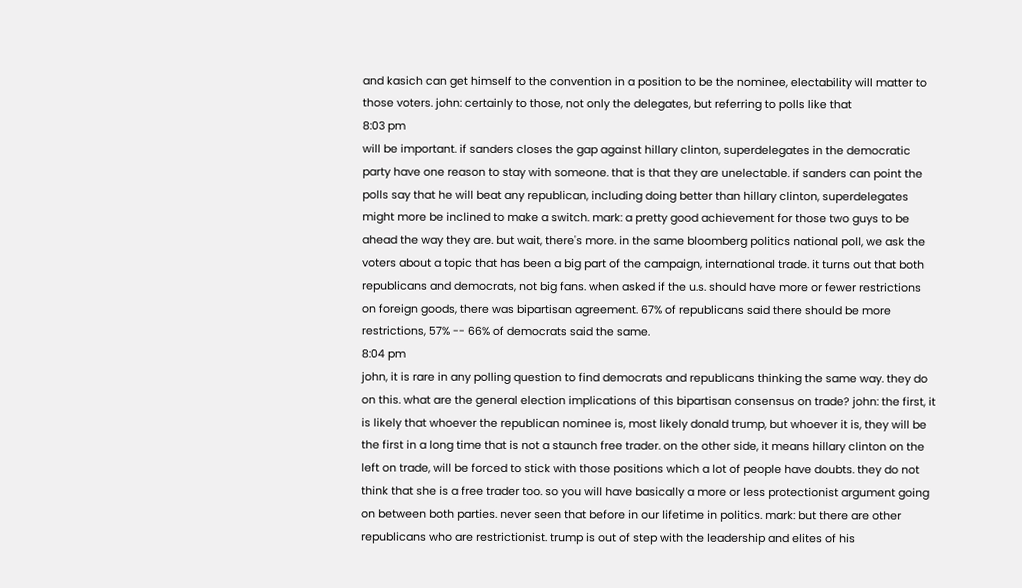and kasich can get himself to the convention in a position to be the nominee, electability will matter to those voters. john: certainly to those, not only the delegates, but referring to polls like that
8:03 pm
will be important. if sanders closes the gap against hillary clinton, superdelegates in the democratic party have one reason to stay with someone. that is that they are unelectable. if sanders can point the polls say that he will beat any republican, including doing better than hillary clinton, superdelegates might more be inclined to make a switch. mark: a pretty good achievement for those two guys to be ahead the way they are. but wait, there's more. in the same bloomberg politics national poll, we ask the voters about a topic that has been a big part of the campaign, international trade. it turns out that both republicans and democrats, not big fans. when asked if the u.s. should have more or fewer restrictions on foreign goods, there was bipartisan agreement. 67% of republicans said there should be more restrictions, 57% -- 66% of democrats said the same.
8:04 pm
john, it is rare in any polling question to find democrats and republicans thinking the same way. they do on this. what are the general election implications of this bipartisan consensus on trade? john: the first, it is likely that whoever the republican nominee is, most likely donald trump, but whoever it is, they will be the first in a long time that is not a staunch free trader. on the other side, it means hillary clinton on the left on trade, will be forced to stick with those positions which a lot of people have doubts. they do not think that she is a free trader too. so you will have basically a more or less protectionist argument going on between both parties. never seen that before in our lifetime in politics. mark: but there are other republicans who are restrictionist. trump is out of step with the leadership and elites of his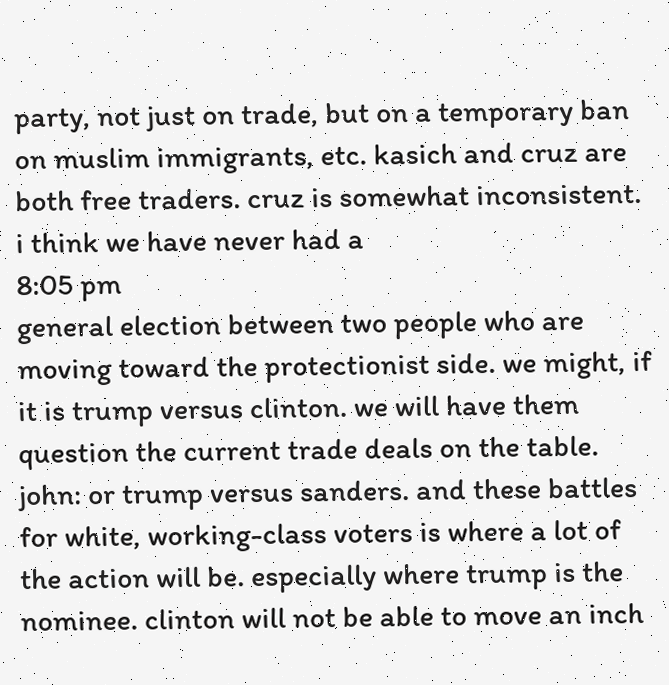party, not just on trade, but on a temporary ban on muslim immigrants, etc. kasich and cruz are both free traders. cruz is somewhat inconsistent. i think we have never had a
8:05 pm
general election between two people who are moving toward the protectionist side. we might, if it is trump versus clinton. we will have them question the current trade deals on the table. john: or trump versus sanders. and these battles for white, working-class voters is where a lot of the action will be. especially where trump is the nominee. clinton will not be able to move an inch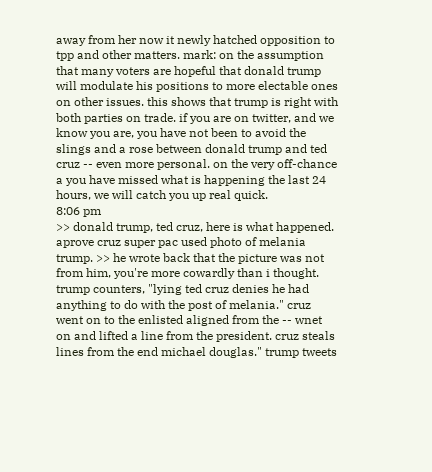away from her now it newly hatched opposition to tpp and other matters. mark: on the assumption that many voters are hopeful that donald trump will modulate his positions to more electable ones on other issues. this shows that trump is right with both parties on trade. if you are on twitter, and we know you are, you have not been to avoid the slings and a rose between donald trump and ted cruz -- even more personal. on the very off-chance a you have missed what is happening the last 24 hours, we will catch you up real quick.
8:06 pm
>> donald trump, ted cruz, here is what happened. aprove cruz super pac used photo of melania trump. >> he wrote back that the picture was not from him, you're more cowardly than i thought. trump counters, "lying ted cruz denies he had anything to do with the post of melania." cruz went on to the enlisted aligned from the -- wnet on and lifted a line from the president. cruz steals lines from the end michael douglas." trump tweets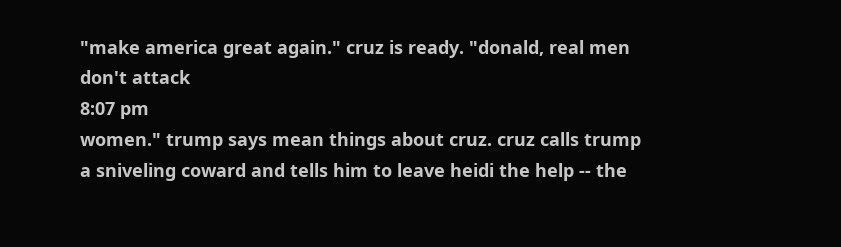"make america great again." cruz is ready. "donald, real men don't attack
8:07 pm
women." trump says mean things about cruz. cruz calls trump a sniveling coward and tells him to leave heidi the help -- the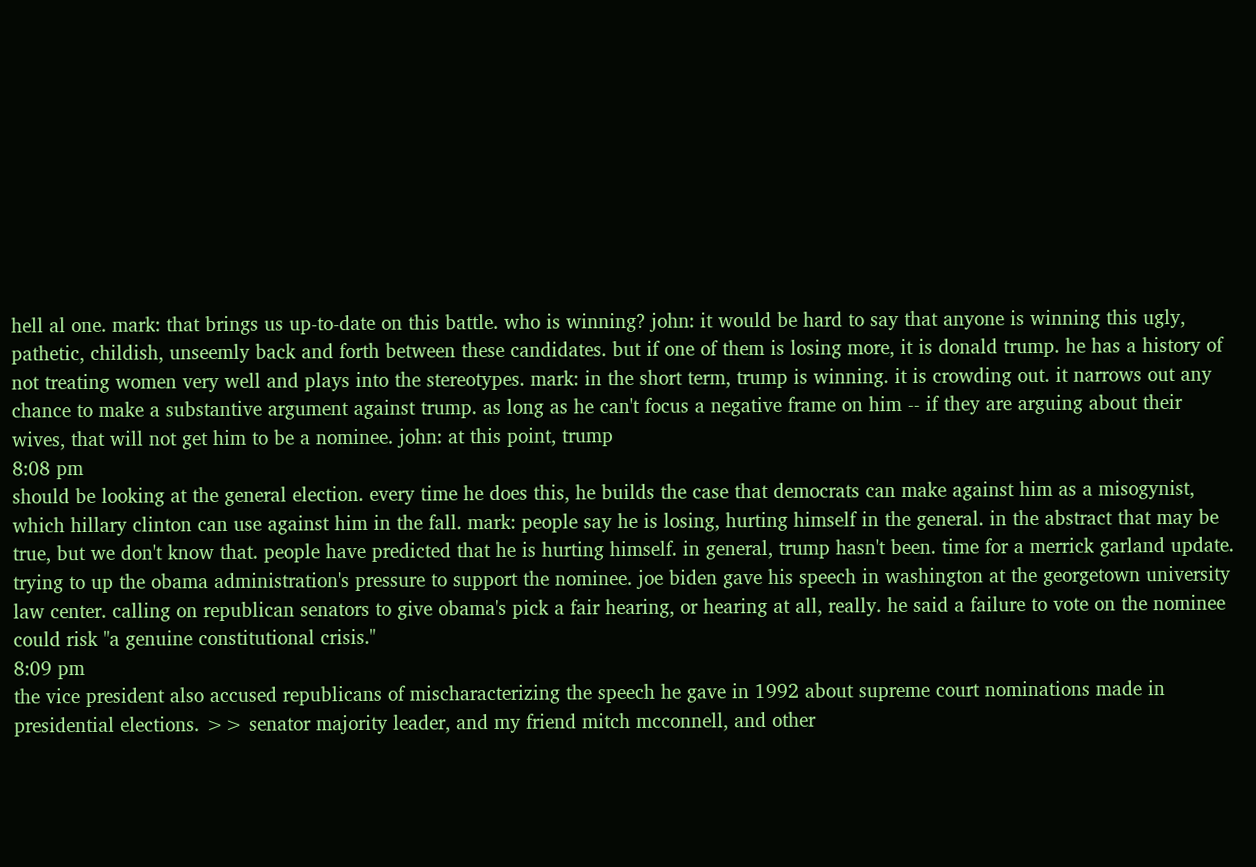hell al one. mark: that brings us up-to-date on this battle. who is winning? john: it would be hard to say that anyone is winning this ugly, pathetic, childish, unseemly back and forth between these candidates. but if one of them is losing more, it is donald trump. he has a history of not treating women very well and plays into the stereotypes. mark: in the short term, trump is winning. it is crowding out. it narrows out any chance to make a substantive argument against trump. as long as he can't focus a negative frame on him -- if they are arguing about their wives, that will not get him to be a nominee. john: at this point, trump
8:08 pm
should be looking at the general election. every time he does this, he builds the case that democrats can make against him as a misogynist, which hillary clinton can use against him in the fall. mark: people say he is losing, hurting himself in the general. in the abstract that may be true, but we don't know that. people have predicted that he is hurting himself. in general, trump hasn't been. time for a merrick garland update. trying to up the obama administration's pressure to support the nominee. joe biden gave his speech in washington at the georgetown university law center. calling on republican senators to give obama's pick a fair hearing, or hearing at all, really. he said a failure to vote on the nominee could risk "a genuine constitutional crisis."
8:09 pm
the vice president also accused republicans of mischaracterizing the speech he gave in 1992 about supreme court nominations made in presidential elections. >> senator majority leader, and my friend mitch mcconnell, and other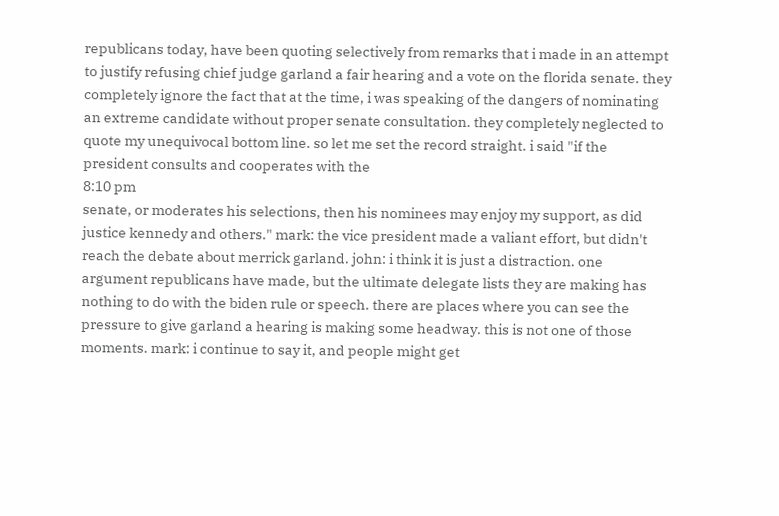republicans today, have been quoting selectively from remarks that i made in an attempt to justify refusing chief judge garland a fair hearing and a vote on the florida senate. they completely ignore the fact that at the time, i was speaking of the dangers of nominating an extreme candidate without proper senate consultation. they completely neglected to quote my unequivocal bottom line. so let me set the record straight. i said "if the president consults and cooperates with the
8:10 pm
senate, or moderates his selections, then his nominees may enjoy my support, as did justice kennedy and others." mark: the vice president made a valiant effort, but didn't reach the debate about merrick garland. john: i think it is just a distraction. one argument republicans have made, but the ultimate delegate lists they are making has nothing to do with the biden rule or speech. there are places where you can see the pressure to give garland a hearing is making some headway. this is not one of those moments. mark: i continue to say it, and people might get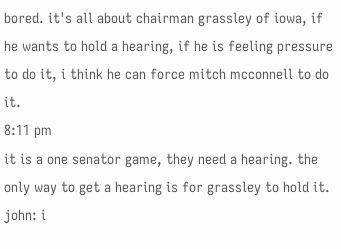bored. it's all about chairman grassley of iowa, if he wants to hold a hearing, if he is feeling pressure to do it, i think he can force mitch mcconnell to do it.
8:11 pm
it is a one senator game, they need a hearing. the only way to get a hearing is for grassley to hold it. john: i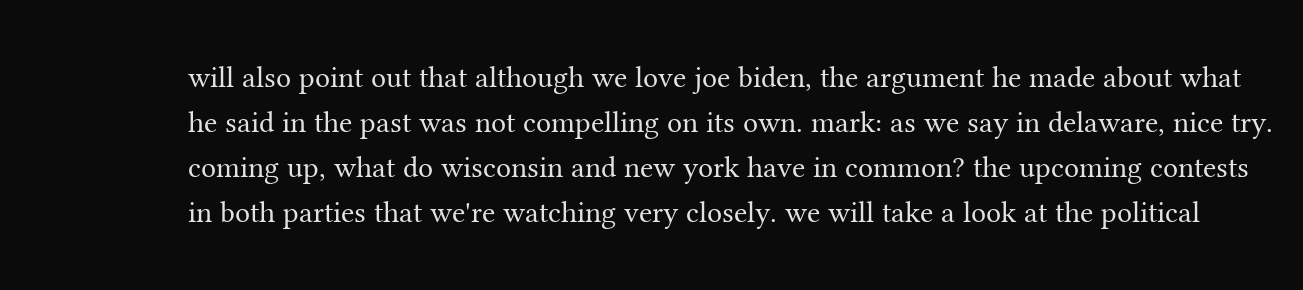will also point out that although we love joe biden, the argument he made about what he said in the past was not compelling on its own. mark: as we say in delaware, nice try. coming up, what do wisconsin and new york have in common? the upcoming contests in both parties that we're watching very closely. we will take a look at the political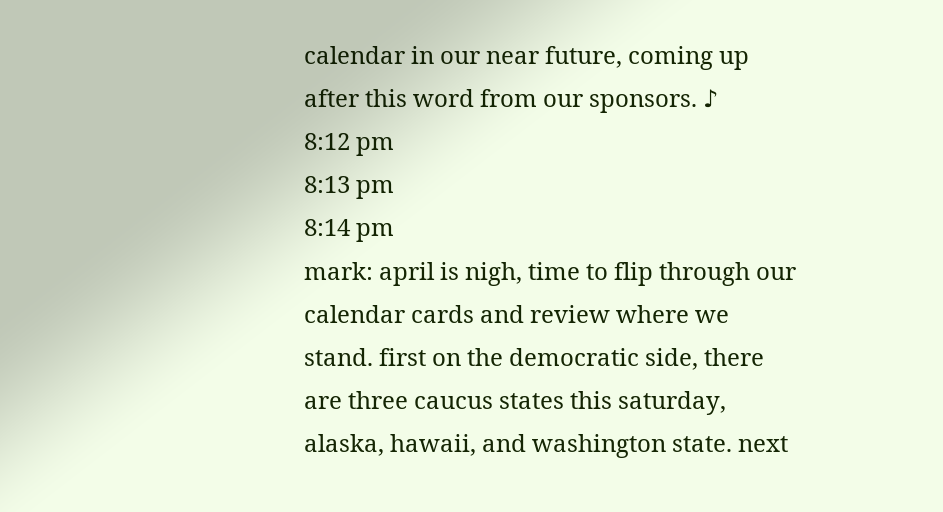calendar in our near future, coming up after this word from our sponsors. ♪
8:12 pm
8:13 pm
8:14 pm
mark: april is nigh, time to flip through our calendar cards and review where we stand. first on the democratic side, there are three caucus states this saturday, alaska, hawaii, and washington state. next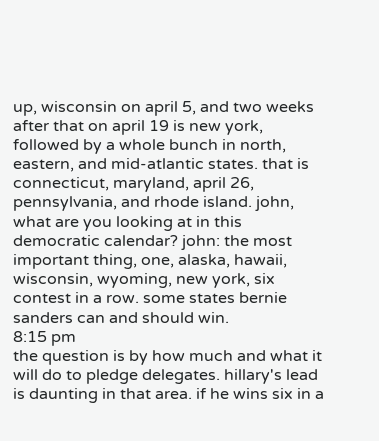up, wisconsin on april 5, and two weeks after that on april 19 is new york, followed by a whole bunch in north, eastern, and mid-atlantic states. that is connecticut, maryland, april 26, pennsylvania, and rhode island. john, what are you looking at in this democratic calendar? john: the most important thing, one, alaska, hawaii, wisconsin, wyoming, new york, six contest in a row. some states bernie sanders can and should win.
8:15 pm
the question is by how much and what it will do to pledge delegates. hillary's lead is daunting in that area. if he wins six in a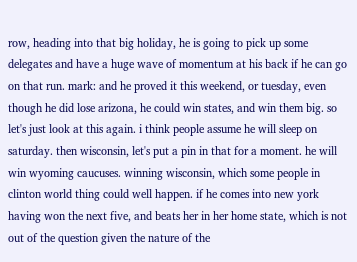row, heading into that big holiday, he is going to pick up some delegates and have a huge wave of momentum at his back if he can go on that run. mark: and he proved it this weekend, or tuesday, even though he did lose arizona, he could win states, and win them big. so let's just look at this again. i think people assume he will sleep on saturday. then wisconsin, let's put a pin in that for a moment. he will win wyoming caucuses. winning wisconsin, which some people in clinton world thing could well happen. if he comes into new york having won the next five, and beats her in her home state, which is not out of the question given the nature of the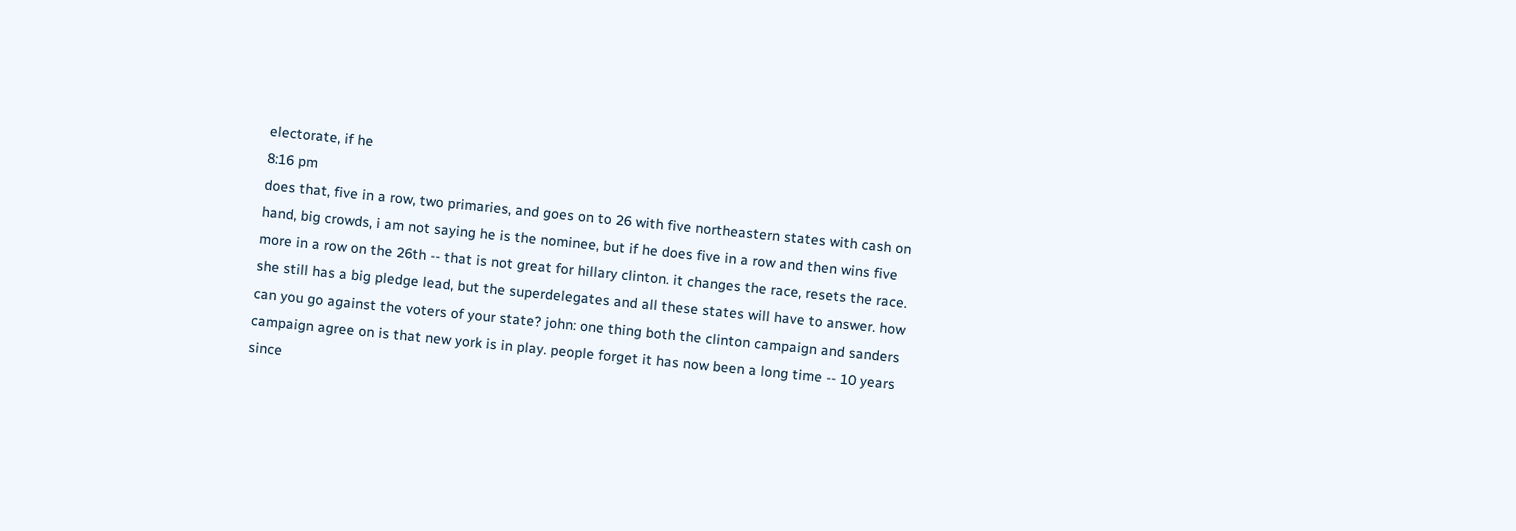electorate, if he
8:16 pm
does that, five in a row, two primaries, and goes on to 26 with five northeastern states with cash on hand, big crowds, i am not saying he is the nominee, but if he does five in a row and then wins five more in a row on the 26th -- that is not great for hillary clinton. it changes the race, resets the race. she still has a big pledge lead, but the superdelegates and all these states will have to answer. how can you go against the voters of your state? john: one thing both the clinton campaign and sanders campaign agree on is that new york is in play. people forget it has now been a long time -- 10 years since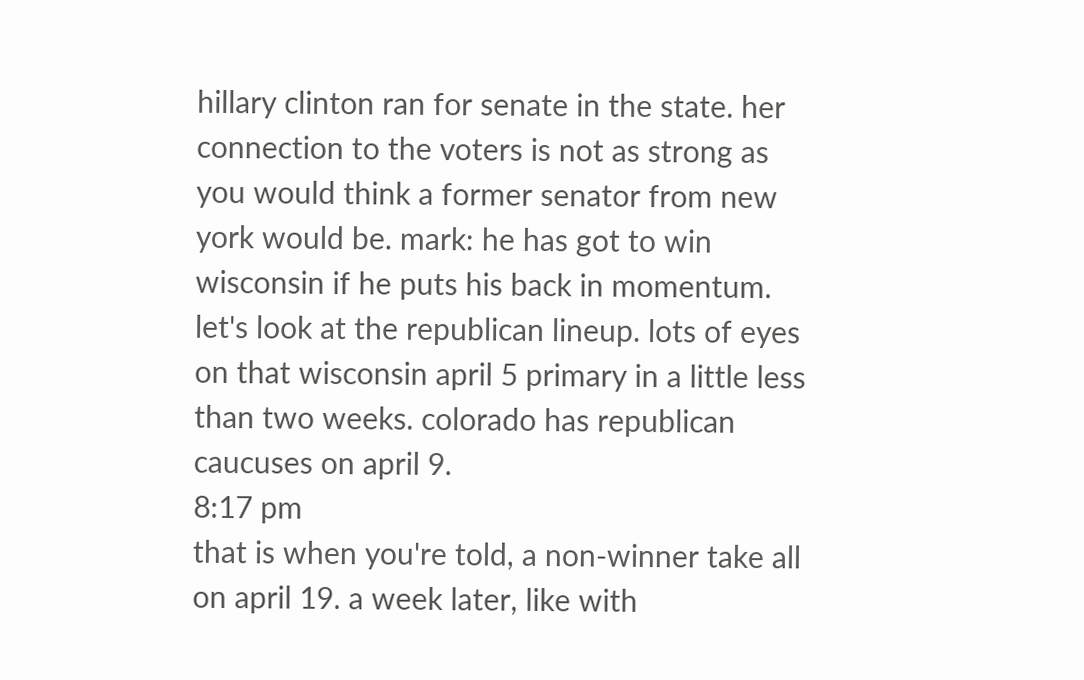hillary clinton ran for senate in the state. her connection to the voters is not as strong as you would think a former senator from new york would be. mark: he has got to win wisconsin if he puts his back in momentum. let's look at the republican lineup. lots of eyes on that wisconsin april 5 primary in a little less than two weeks. colorado has republican caucuses on april 9.
8:17 pm
that is when you're told, a non-winner take all on april 19. a week later, like with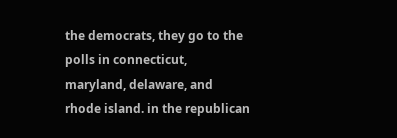the democrats, they go to the polls in connecticut, maryland, delaware, and rhode island. in the republican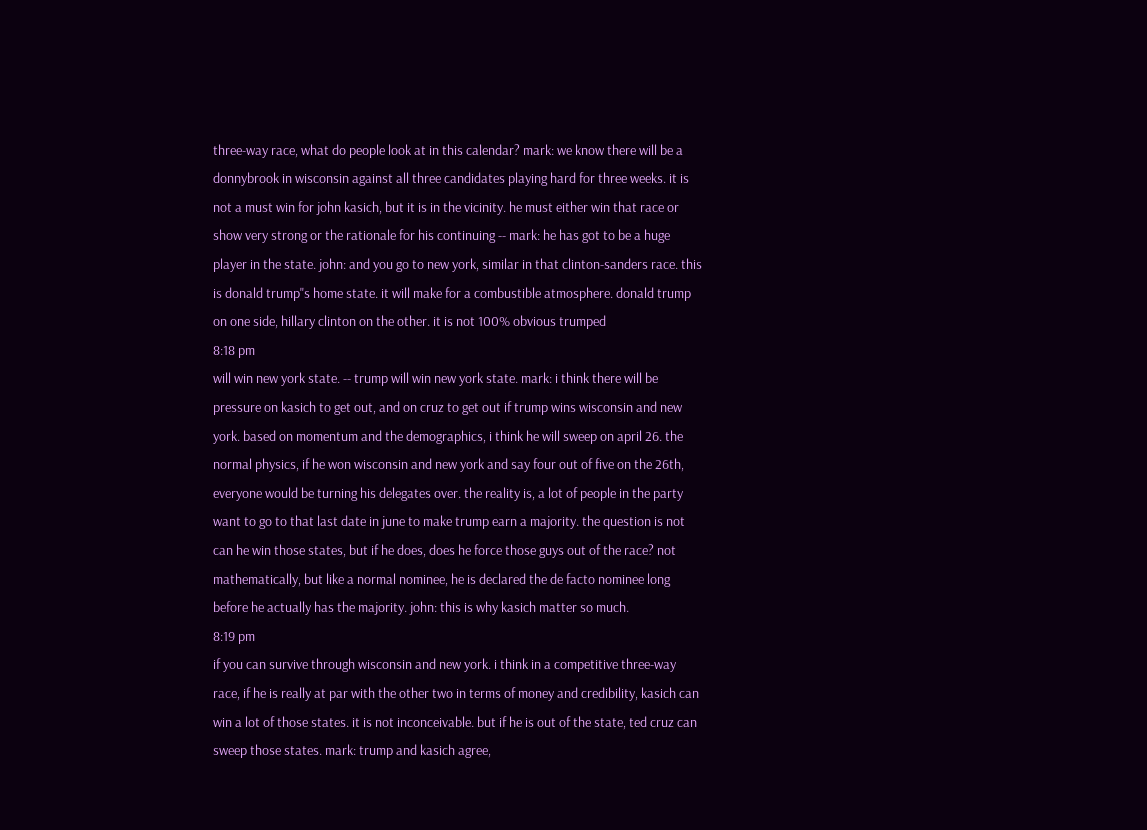three-way race, what do people look at in this calendar? mark: we know there will be a donnybrook in wisconsin against all three candidates playing hard for three weeks. it is not a must win for john kasich, but it is in the vicinity. he must either win that race or show very strong or the rationale for his continuing -- mark: he has got to be a huge player in the state. john: and you go to new york, similar in that clinton-sanders race. this is donald trump"s home state. it will make for a combustible atmosphere. donald trump on one side, hillary clinton on the other. it is not 100% obvious trumped
8:18 pm
will win new york state. -- trump will win new york state. mark: i think there will be pressure on kasich to get out, and on cruz to get out if trump wins wisconsin and new york. based on momentum and the demographics, i think he will sweep on april 26. the normal physics, if he won wisconsin and new york and say four out of five on the 26th, everyone would be turning his delegates over. the reality is, a lot of people in the party want to go to that last date in june to make trump earn a majority. the question is not can he win those states, but if he does, does he force those guys out of the race? not mathematically, but like a normal nominee, he is declared the de facto nominee long before he actually has the majority. john: this is why kasich matter so much.
8:19 pm
if you can survive through wisconsin and new york. i think in a competitive three-way race, if he is really at par with the other two in terms of money and credibility, kasich can win a lot of those states. it is not inconceivable. but if he is out of the state, ted cruz can sweep those states. mark: trump and kasich agree,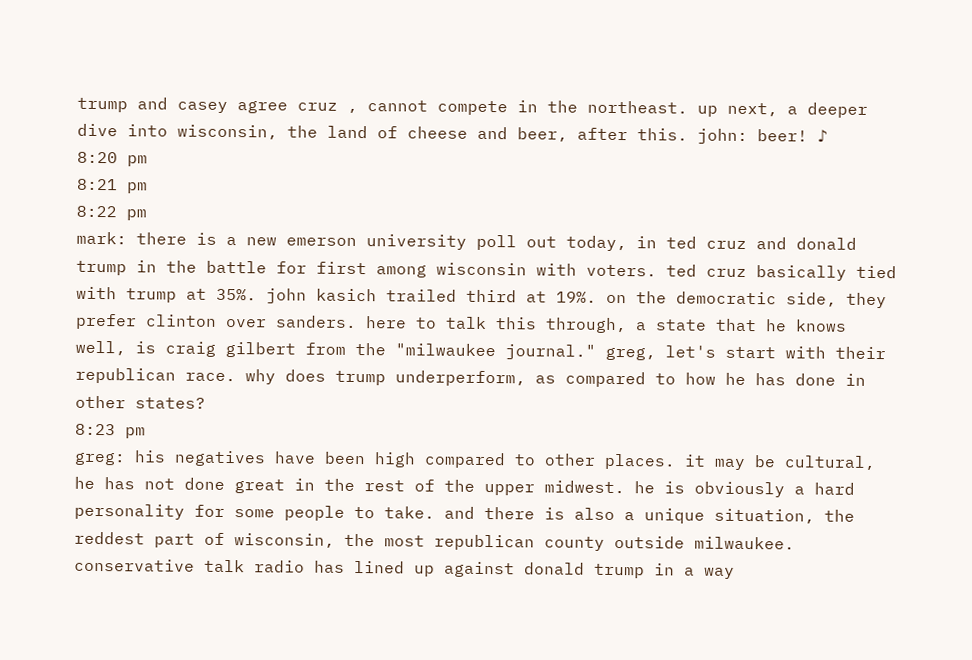trump and casey agree cruz , cannot compete in the northeast. up next, a deeper dive into wisconsin, the land of cheese and beer, after this. john: beer! ♪
8:20 pm
8:21 pm
8:22 pm
mark: there is a new emerson university poll out today, in ted cruz and donald trump in the battle for first among wisconsin with voters. ted cruz basically tied with trump at 35%. john kasich trailed third at 19%. on the democratic side, they prefer clinton over sanders. here to talk this through, a state that he knows well, is craig gilbert from the "milwaukee journal." greg, let's start with their republican race. why does trump underperform, as compared to how he has done in other states?
8:23 pm
greg: his negatives have been high compared to other places. it may be cultural, he has not done great in the rest of the upper midwest. he is obviously a hard personality for some people to take. and there is also a unique situation, the reddest part of wisconsin, the most republican county outside milwaukee. conservative talk radio has lined up against donald trump in a way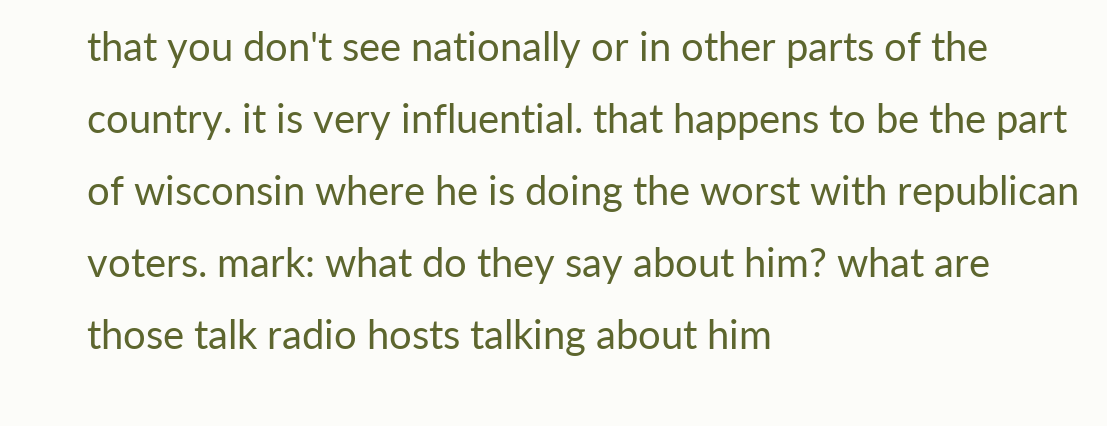that you don't see nationally or in other parts of the country. it is very influential. that happens to be the part of wisconsin where he is doing the worst with republican voters. mark: what do they say about him? what are those talk radio hosts talking about him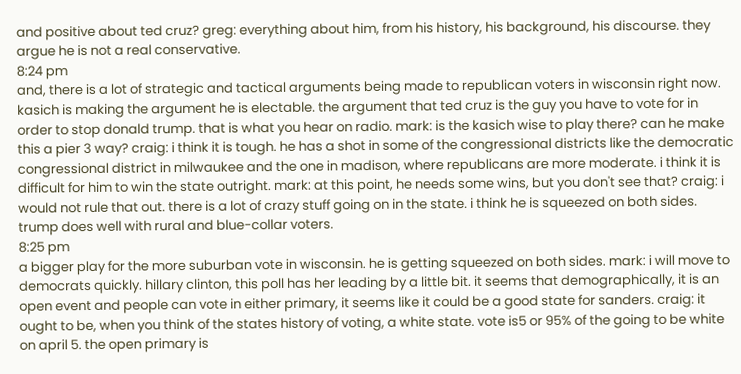and positive about ted cruz? greg: everything about him, from his history, his background, his discourse. they argue he is not a real conservative.
8:24 pm
and, there is a lot of strategic and tactical arguments being made to republican voters in wisconsin right now. kasich is making the argument he is electable. the argument that ted cruz is the guy you have to vote for in order to stop donald trump. that is what you hear on radio. mark: is the kasich wise to play there? can he make this a pier 3 way? craig: i think it is tough. he has a shot in some of the congressional districts like the democratic congressional district in milwaukee and the one in madison, where republicans are more moderate. i think it is difficult for him to win the state outright. mark: at this point, he needs some wins, but you don't see that? craig: i would not rule that out. there is a lot of crazy stuff going on in the state. i think he is squeezed on both sides. trump does well with rural and blue-collar voters.
8:25 pm
a bigger play for the more suburban vote in wisconsin. he is getting squeezed on both sides. mark: i will move to democrats quickly. hillary clinton, this poll has her leading by a little bit. it seems that demographically, it is an open event and people can vote in either primary, it seems like it could be a good state for sanders. craig: it ought to be, when you think of the states history of voting, a white state. vote is5 or 95% of the going to be white on april 5. the open primary is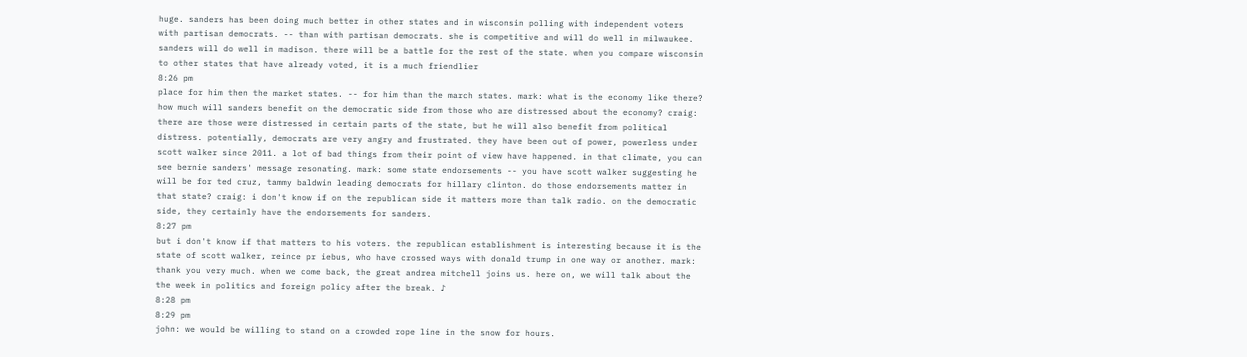huge. sanders has been doing much better in other states and in wisconsin polling with independent voters with partisan democrats. -- than with partisan democrats. she is competitive and will do well in milwaukee. sanders will do well in madison. there will be a battle for the rest of the state. when you compare wisconsin to other states that have already voted, it is a much friendlier
8:26 pm
place for him then the market states. -- for him than the march states. mark: what is the economy like there? how much will sanders benefit on the democratic side from those who are distressed about the economy? craig: there are those were distressed in certain parts of the state, but he will also benefit from political distress. potentially, democrats are very angry and frustrated. they have been out of power, powerless under scott walker since 2011. a lot of bad things from their point of view have happened. in that climate, you can see bernie sanders' message resonating. mark: some state endorsements -- you have scott walker suggesting he will be for ted cruz, tammy baldwin leading democrats for hillary clinton. do those endorsements matter in that state? craig: i don't know if on the republican side it matters more than talk radio. on the democratic side, they certainly have the endorsements for sanders.
8:27 pm
but i don't know if that matters to his voters. the republican establishment is interesting because it is the state of scott walker, reince pr iebus, who have crossed ways with donald trump in one way or another. mark: thank you very much. when we come back, the great andrea mitchell joins us. here on, we will talk about the the week in politics and foreign policy after the break. ♪
8:28 pm
8:29 pm
john: we would be willing to stand on a crowded rope line in the snow for hours.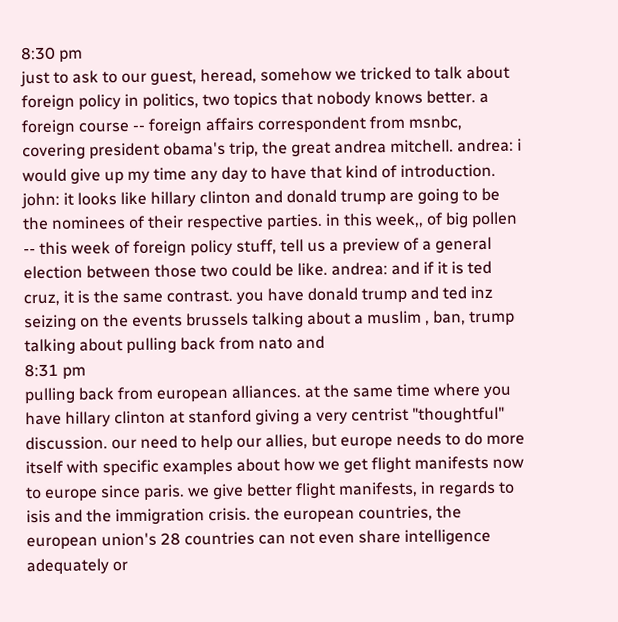8:30 pm
just to ask to our guest, heread, somehow we tricked to talk about foreign policy in politics, two topics that nobody knows better. a foreign course -- foreign affairs correspondent from msnbc, covering president obama's trip, the great andrea mitchell. andrea: i would give up my time any day to have that kind of introduction. john: it looks like hillary clinton and donald trump are going to be the nominees of their respective parties. in this week,, of big pollen -- this week of foreign policy stuff, tell us a preview of a general election between those two could be like. andrea: and if it is ted cruz, it is the same contrast. you have donald trump and ted inz seizing on the events brussels talking about a muslim , ban, trump talking about pulling back from nato and
8:31 pm
pulling back from european alliances. at the same time where you have hillary clinton at stanford giving a very centrist "thoughtful" discussion. our need to help our allies, but europe needs to do more itself with specific examples about how we get flight manifests now to europe since paris. we give better flight manifests, in regards to isis and the immigration crisis. the european countries, the european union's 28 countries can not even share intelligence adequately or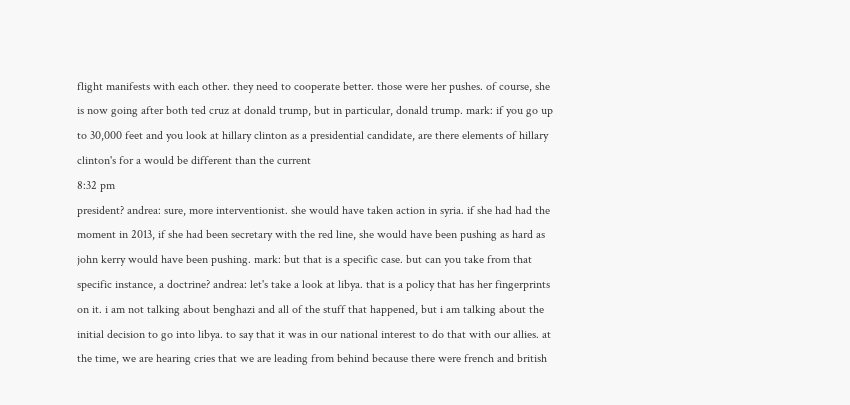flight manifests with each other. they need to cooperate better. those were her pushes. of course, she is now going after both ted cruz at donald trump, but in particular, donald trump. mark: if you go up to 30,000 feet and you look at hillary clinton as a presidential candidate, are there elements of hillary clinton's for a would be different than the current
8:32 pm
president? andrea: sure, more interventionist. she would have taken action in syria. if she had had the moment in 2013, if she had been secretary with the red line, she would have been pushing as hard as john kerry would have been pushing. mark: but that is a specific case. but can you take from that specific instance, a doctrine? andrea: let's take a look at libya. that is a policy that has her fingerprints on it. i am not talking about benghazi and all of the stuff that happened, but i am talking about the initial decision to go into libya. to say that it was in our national interest to do that with our allies. at the time, we are hearing cries that we are leading from behind because there were french and british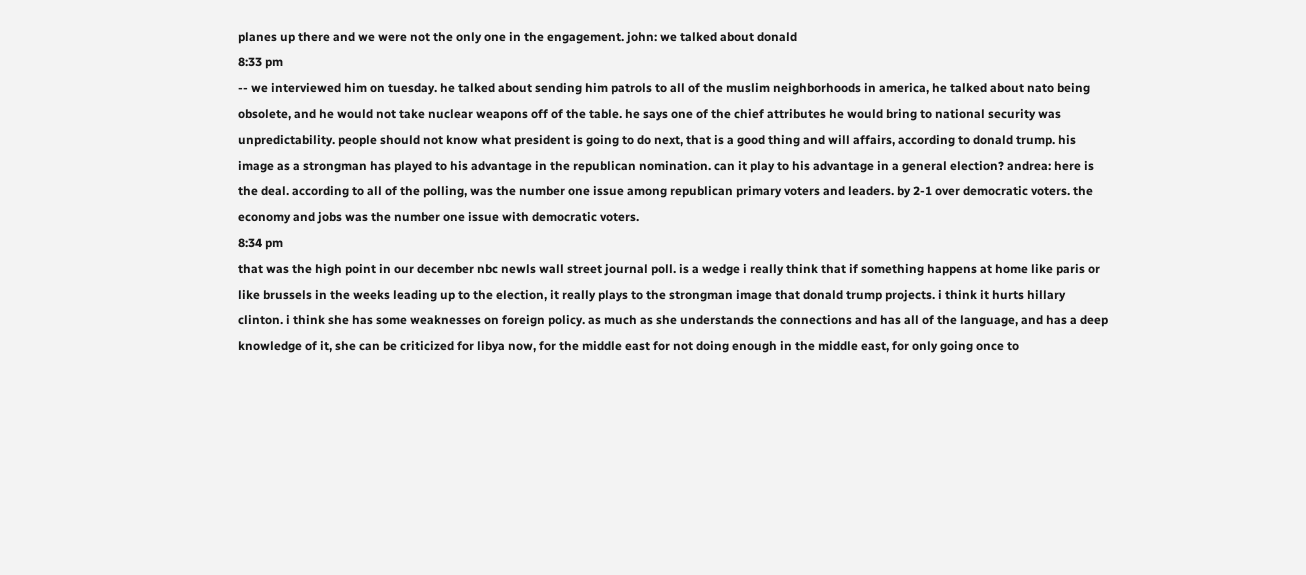planes up there and we were not the only one in the engagement. john: we talked about donald
8:33 pm
-- we interviewed him on tuesday. he talked about sending him patrols to all of the muslim neighborhoods in america, he talked about nato being obsolete, and he would not take nuclear weapons off of the table. he says one of the chief attributes he would bring to national security was unpredictability. people should not know what president is going to do next, that is a good thing and will affairs, according to donald trump. his image as a strongman has played to his advantage in the republican nomination. can it play to his advantage in a general election? andrea: here is the deal. according to all of the polling, was the number one issue among republican primary voters and leaders. by 2-1 over democratic voters. the economy and jobs was the number one issue with democratic voters.
8:34 pm
that was the high point in our december nbc newls wall street journal poll. is a wedge i really think that if something happens at home like paris or like brussels in the weeks leading up to the election, it really plays to the strongman image that donald trump projects. i think it hurts hillary clinton. i think she has some weaknesses on foreign policy. as much as she understands the connections and has all of the language, and has a deep knowledge of it, she can be criticized for libya now, for the middle east for not doing enough in the middle east, for only going once to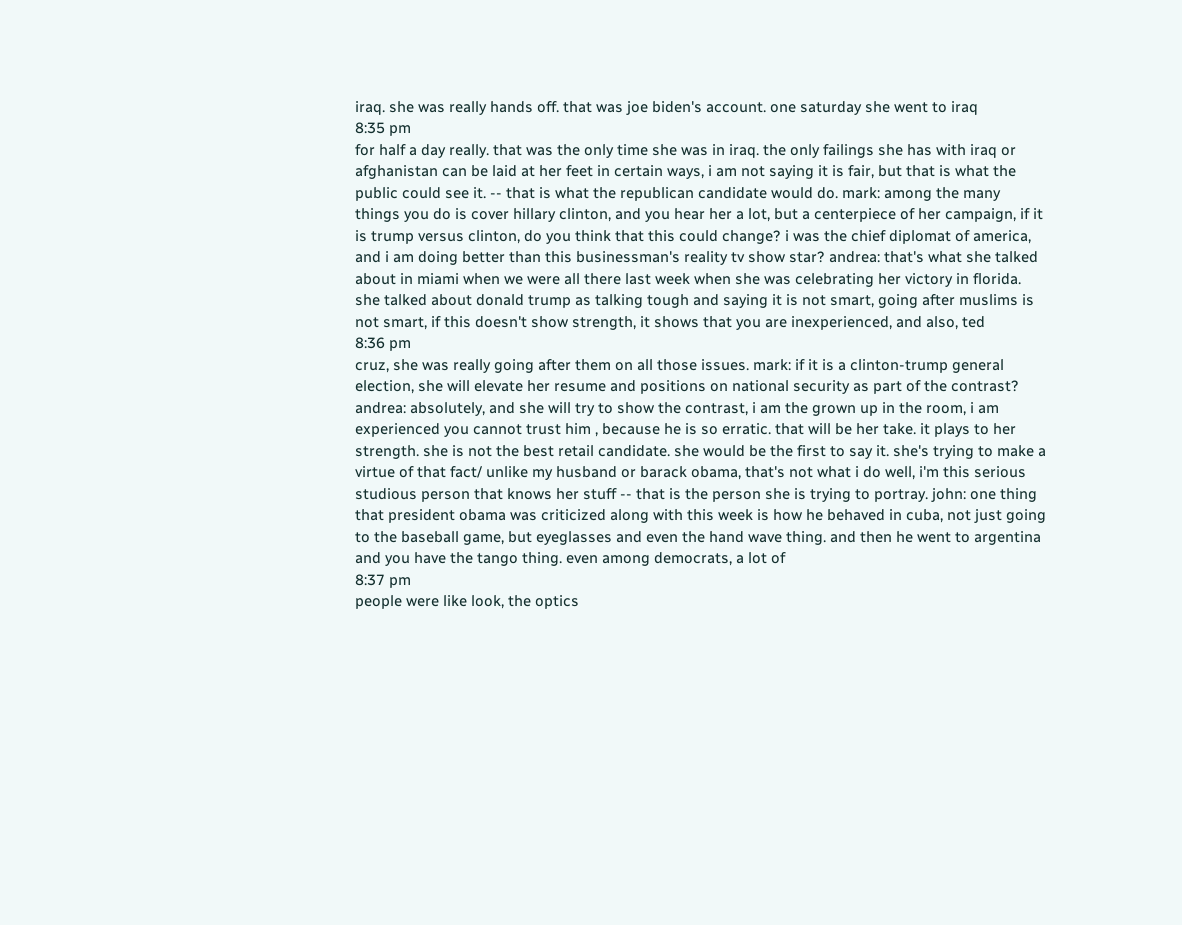iraq. she was really hands off. that was joe biden's account. one saturday she went to iraq
8:35 pm
for half a day really. that was the only time she was in iraq. the only failings she has with iraq or afghanistan can be laid at her feet in certain ways, i am not saying it is fair, but that is what the public could see it. -- that is what the republican candidate would do. mark: among the many things you do is cover hillary clinton, and you hear her a lot, but a centerpiece of her campaign, if it is trump versus clinton, do you think that this could change? i was the chief diplomat of america, and i am doing better than this businessman's reality tv show star? andrea: that's what she talked about in miami when we were all there last week when she was celebrating her victory in florida. she talked about donald trump as talking tough and saying it is not smart, going after muslims is not smart, if this doesn't show strength, it shows that you are inexperienced, and also, ted
8:36 pm
cruz, she was really going after them on all those issues. mark: if it is a clinton-trump general election, she will elevate her resume and positions on national security as part of the contrast? andrea: absolutely, and she will try to show the contrast, i am the grown up in the room, i am experienced you cannot trust him , because he is so erratic. that will be her take. it plays to her strength. she is not the best retail candidate. she would be the first to say it. she's trying to make a virtue of that fact/ unlike my husband or barack obama, that's not what i do well, i'm this serious studious person that knows her stuff -- that is the person she is trying to portray. john: one thing that president obama was criticized along with this week is how he behaved in cuba, not just going to the baseball game, but eyeglasses and even the hand wave thing. and then he went to argentina and you have the tango thing. even among democrats, a lot of
8:37 pm
people were like look, the optics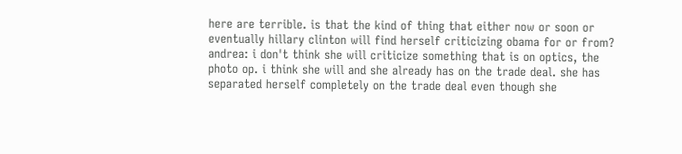here are terrible. is that the kind of thing that either now or soon or eventually hillary clinton will find herself criticizing obama for or from? andrea: i don't think she will criticize something that is on optics, the photo op. i think she will and she already has on the trade deal. she has separated herself completely on the trade deal even though she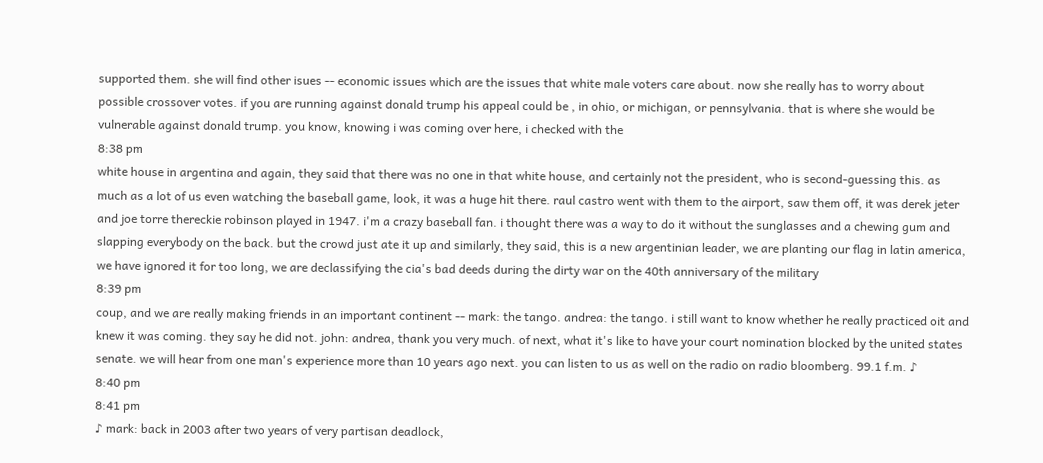supported them. she will find other isues -- economic issues which are the issues that white male voters care about. now she really has to worry about possible crossover votes. if you are running against donald trump his appeal could be , in ohio, or michigan, or pennsylvania. that is where she would be vulnerable against donald trump. you know, knowing i was coming over here, i checked with the
8:38 pm
white house in argentina and again, they said that there was no one in that white house, and certainly not the president, who is second-guessing this. as much as a lot of us even watching the baseball game, look, it was a huge hit there. raul castro went with them to the airport, saw them off, it was derek jeter and joe torre thereckie robinson played in 1947. i'm a crazy baseball fan. i thought there was a way to do it without the sunglasses and a chewing gum and slapping everybody on the back. but the crowd just ate it up and similarly, they said, this is a new argentinian leader, we are planting our flag in latin america, we have ignored it for too long, we are declassifying the cia's bad deeds during the dirty war on the 40th anniversary of the military
8:39 pm
coup, and we are really making friends in an important continent -- mark: the tango. andrea: the tango. i still want to know whether he really practiced oit and knew it was coming. they say he did not. john: andrea, thank you very much. of next, what it's like to have your court nomination blocked by the united states senate. we will hear from one man's experience more than 10 years ago next. you can listen to us as well on the radio on radio bloomberg. 99.1 f.m. ♪
8:40 pm
8:41 pm
♪ mark: back in 2003 after two years of very partisan deadlock,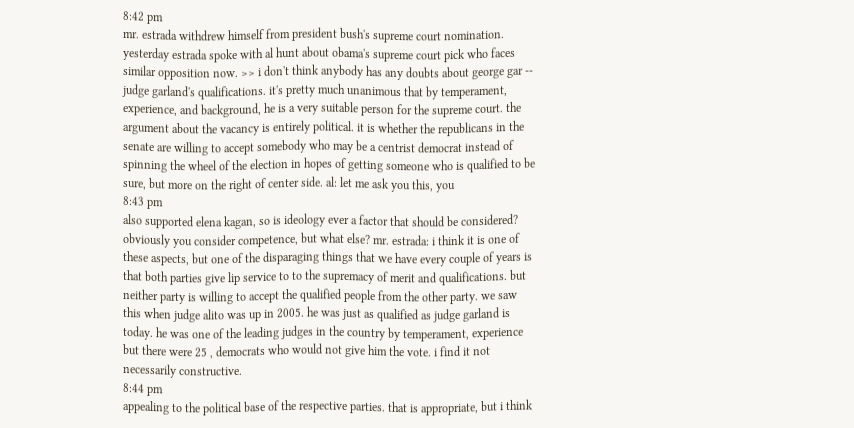8:42 pm
mr. estrada withdrew himself from president bush's supreme court nomination. yesterday estrada spoke with al hunt about obama's supreme court pick who faces similar opposition now. >> i don't think anybody has any doubts about george gar -- judge garland's qualifications. it's pretty much unanimous that by temperament, experience, and background, he is a very suitable person for the supreme court. the argument about the vacancy is entirely political. it is whether the republicans in the senate are willing to accept somebody who may be a centrist democrat instead of spinning the wheel of the election in hopes of getting someone who is qualified to be sure, but more on the right of center side. al: let me ask you this, you
8:43 pm
also supported elena kagan, so is ideology ever a factor that should be considered? obviously you consider competence, but what else? mr. estrada: i think it is one of these aspects, but one of the disparaging things that we have every couple of years is that both parties give lip service to to the supremacy of merit and qualifications. but neither party is willing to accept the qualified people from the other party. we saw this when judge alito was up in 2005. he was just as qualified as judge garland is today. he was one of the leading judges in the country by temperament, experience but there were 25 , democrats who would not give him the vote. i find it not necessarily constructive.
8:44 pm
appealing to the political base of the respective parties. that is appropriate, but i think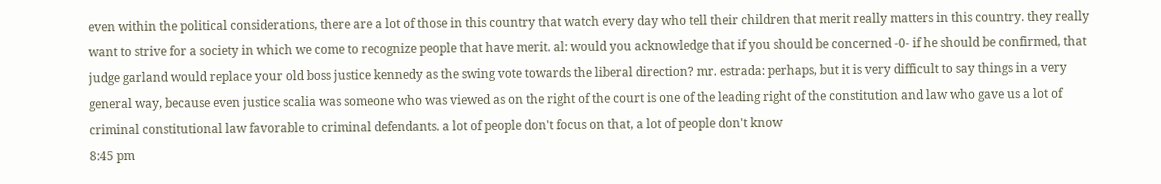even within the political considerations, there are a lot of those in this country that watch every day who tell their children that merit really matters in this country. they really want to strive for a society in which we come to recognize people that have merit. al: would you acknowledge that if you should be concerned -0- if he should be confirmed, that judge garland would replace your old boss justice kennedy as the swing vote towards the liberal direction? mr. estrada: perhaps, but it is very difficult to say things in a very general way, because even justice scalia was someone who was viewed as on the right of the court is one of the leading right of the constitution and law who gave us a lot of criminal constitutional law favorable to criminal defendants. a lot of people don't focus on that, a lot of people don't know
8:45 pm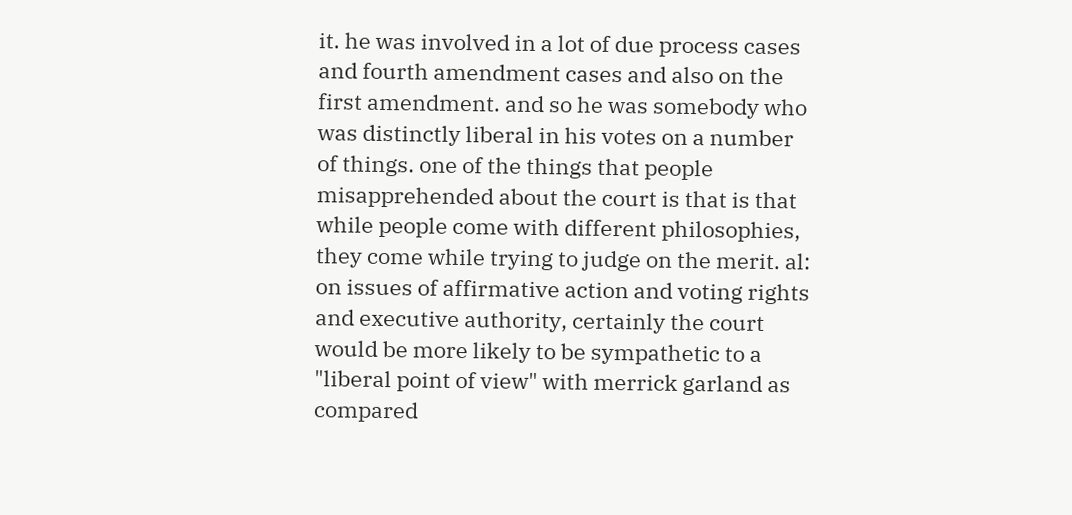it. he was involved in a lot of due process cases and fourth amendment cases and also on the first amendment. and so he was somebody who was distinctly liberal in his votes on a number of things. one of the things that people misapprehended about the court is that is that while people come with different philosophies, they come while trying to judge on the merit. al: on issues of affirmative action and voting rights and executive authority, certainly the court would be more likely to be sympathetic to a "liberal point of view" with merrick garland as compared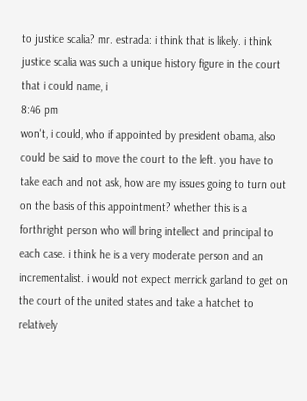to justice scalia? mr. estrada: i think that is likely. i think justice scalia was such a unique history figure in the court that i could name, i
8:46 pm
won't, i could, who if appointed by president obama, also could be said to move the court to the left. you have to take each and not ask, how are my issues going to turn out on the basis of this appointment? whether this is a forthright person who will bring intellect and principal to each case. i think he is a very moderate person and an incrementalist. i would not expect merrick garland to get on the court of the united states and take a hatchet to relatively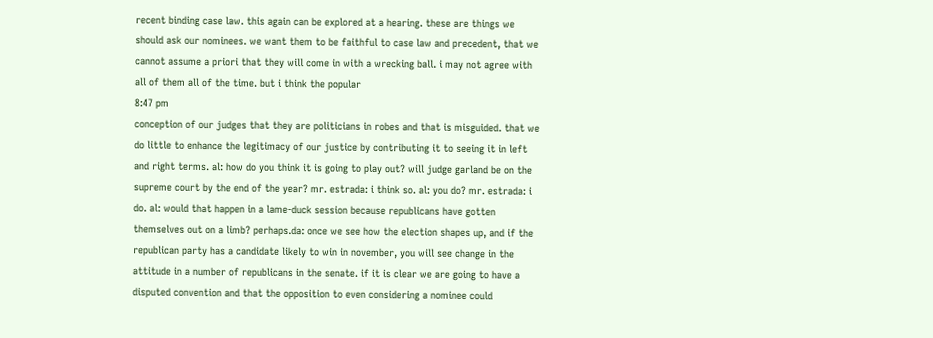recent binding case law. this again can be explored at a hearing. these are things we should ask our nominees. we want them to be faithful to case law and precedent, that we cannot assume a priori that they will come in with a wrecking ball. i may not agree with all of them all of the time. but i think the popular
8:47 pm
conception of our judges that they are politicians in robes and that is misguided. that we do little to enhance the legitimacy of our justice by contributing it to seeing it in left and right terms. al: how do you think it is going to play out? will judge garland be on the supreme court by the end of the year? mr. estrada: i think so. al: you do? mr. estrada: i do. al: would that happen in a lame-duck session because republicans have gotten themselves out on a limb? perhaps.da: once we see how the election shapes up, and if the republican party has a candidate likely to win in november, you will see change in the attitude in a number of republicans in the senate. if it is clear we are going to have a disputed convention and that the opposition to even considering a nominee could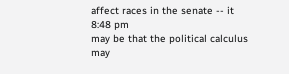affect races in the senate -- it
8:48 pm
may be that the political calculus may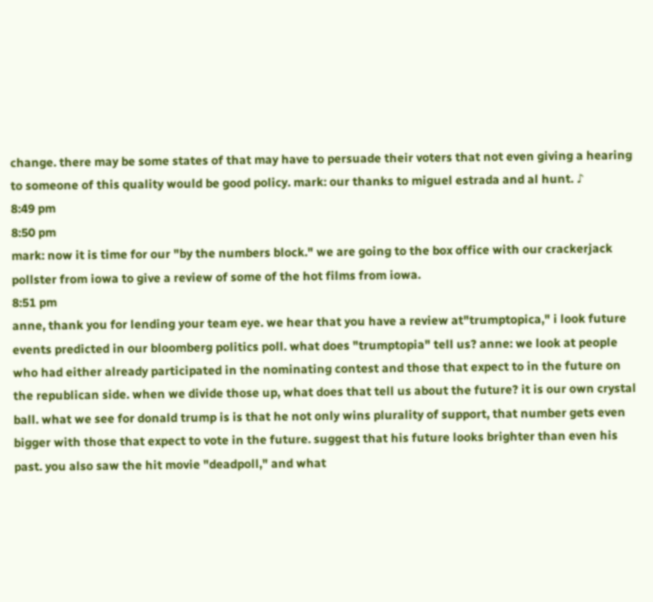change. there may be some states of that may have to persuade their voters that not even giving a hearing to someone of this quality would be good policy. mark: our thanks to miguel estrada and al hunt. ♪
8:49 pm
8:50 pm
mark: now it is time for our "by the numbers block." we are going to the box office with our crackerjack pollster from iowa to give a review of some of the hot films from iowa.
8:51 pm
anne, thank you for lending your team eye. we hear that you have a review at"trumptopica," i look future events predicted in our bloomberg politics poll. what does "trumptopia" tell us? anne: we look at people who had either already participated in the nominating contest and those that expect to in the future on the republican side. when we divide those up, what does that tell us about the future? it is our own crystal ball. what we see for donald trump is is that he not only wins plurality of support, that number gets even bigger with those that expect to vote in the future. suggest that his future looks brighter than even his past. you also saw the hit movie "deadpoll," and what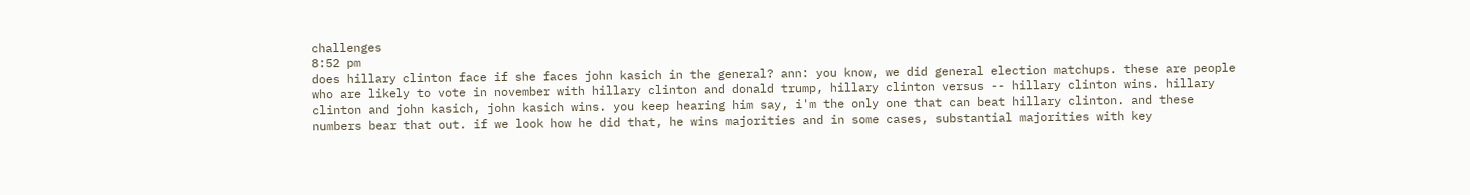challenges
8:52 pm
does hillary clinton face if she faces john kasich in the general? ann: you know, we did general election matchups. these are people who are likely to vote in november with hillary clinton and donald trump, hillary clinton versus -- hillary clinton wins. hillary clinton and john kasich, john kasich wins. you keep hearing him say, i'm the only one that can beat hillary clinton. and these numbers bear that out. if we look how he did that, he wins majorities and in some cases, substantial majorities with key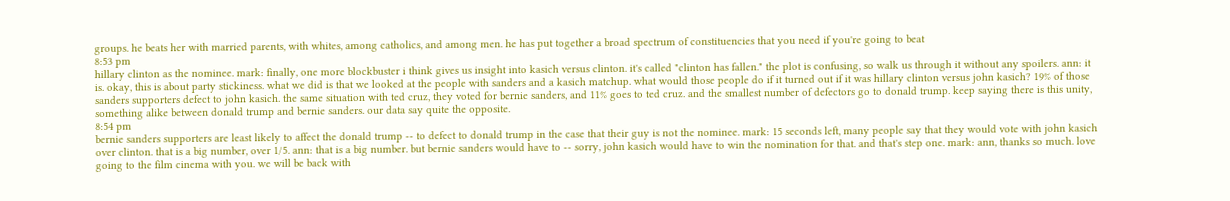groups. he beats her with married parents, with whites, among catholics, and among men. he has put together a broad spectrum of constituencies that you need if you're going to beat
8:53 pm
hillary clinton as the nominee. mark: finally, one more blockbuster i think gives us insight into kasich versus clinton. it's called "clinton has fallen." the plot is confusing, so walk us through it without any spoilers. ann: it is. okay, this is about party stickiness. what we did is that we looked at the people with sanders and a kasich matchup. what would those people do if it turned out if it was hillary clinton versus john kasich? 19% of those sanders supporters defect to john kasich. the same situation with ted cruz, they voted for bernie sanders, and 11% goes to ted cruz. and the smallest number of defectors go to donald trump. keep saying there is this unity, something alike between donald trump and bernie sanders. our data say quite the opposite.
8:54 pm
bernie sanders supporters are least likely to affect the donald trump -- to defect to donald trump in the case that their guy is not the nominee. mark: 15 seconds left, many people say that they would vote with john kasich over clinton. that is a big number, over 1/5. ann: that is a big number. but bernie sanders would have to -- sorry, john kasich would have to win the nomination for that. and that's step one. mark: ann, thanks so much. love going to the film cinema with you. we will be back with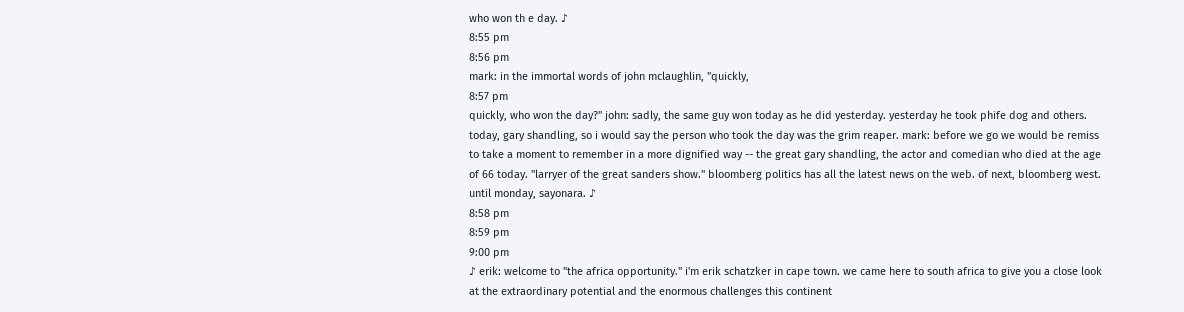who won th e day. ♪
8:55 pm
8:56 pm
mark: in the immortal words of john mclaughlin, "quickly,
8:57 pm
quickly, who won the day?" john: sadly, the same guy won today as he did yesterday. yesterday he took phife dog and others. today, gary shandling, so i would say the person who took the day was the grim reaper. mark: before we go we would be remiss to take a moment to remember in a more dignified way -- the great gary shandling, the actor and comedian who died at the age of 66 today. "larryer of the great sanders show." bloomberg politics has all the latest news on the web. of next, bloomberg west. until monday, sayonara. ♪
8:58 pm
8:59 pm
9:00 pm
♪ erik: welcome to "the africa opportunity." i'm erik schatzker in cape town. we came here to south africa to give you a close look at the extraordinary potential and the enormous challenges this continent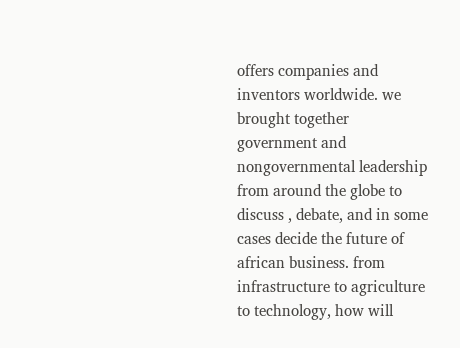offers companies and inventors worldwide. we brought together government and nongovernmental leadership from around the globe to discuss , debate, and in some cases decide the future of african business. from infrastructure to agriculture to technology, how will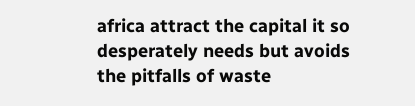africa attract the capital it so desperately needs but avoids the pitfalls of waste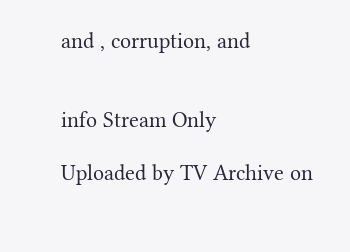and , corruption, and


info Stream Only

Uploaded by TV Archive on